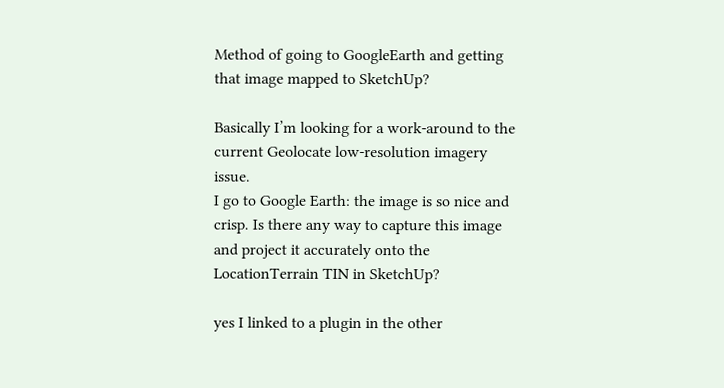Method of going to GoogleEarth and getting that image mapped to SketchUp?

Basically I’m looking for a work-around to the current Geolocate low-resolution imagery issue.
I go to Google Earth: the image is so nice and crisp. Is there any way to capture this image and project it accurately onto the LocationTerrain TIN in SketchUp?

yes I linked to a plugin in the other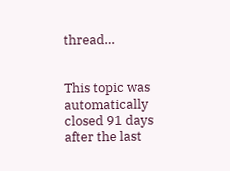thread…


This topic was automatically closed 91 days after the last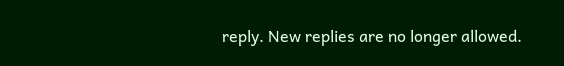reply. New replies are no longer allowed.